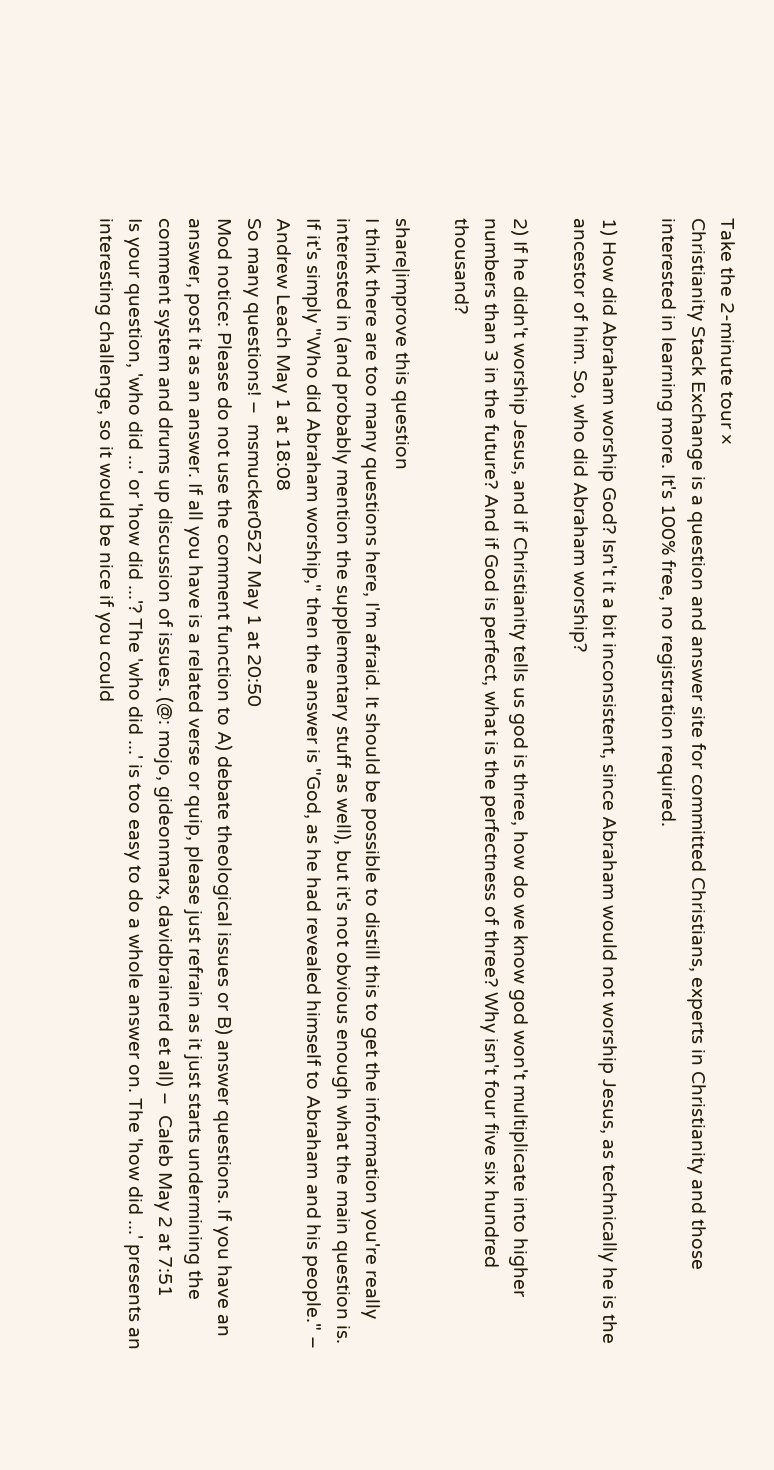Take the 2-minute tour ×
Christianity Stack Exchange is a question and answer site for committed Christians, experts in Christianity and those interested in learning more. It's 100% free, no registration required.

1) How did Abraham worship God? Isn't it a bit inconsistent, since Abraham would not worship Jesus, as technically he is the ancestor of him. So, who did Abraham worship?

2) If he didn't worship Jesus, and if Christianity tells us god is three, how do we know god won't multiplicate into higher numbers than 3 in the future? And if God is perfect, what is the perfectness of three? Why isn't four five six hundred thousand?

share|improve this question
I think there are too many questions here, I'm afraid. It should be possible to distill this to get the information you're really interested in (and probably mention the supplementary stuff as well), but it's not obvious enough what the main question is. If it's simply "Who did Abraham worship," then the answer is "God, as he had revealed himself to Abraham and his people." –  Andrew Leach May 1 at 18:08
So many questions! –  msmucker0527 May 1 at 20:50
Mod notice: Please do not use the comment function to A) debate theological issues or B) answer questions. If you have an answer, post it as an answer. If all you have is a related verse or quip, please just refrain as it just starts undermining the comment system and drums up discussion of issues. (@: mojo, gideonmarx, davidbrainerd et all) –  Caleb May 2 at 7:51
Is your question, 'who did ...' or 'how did ...'? The 'who did ...' is too easy to do a whole answer on. The 'how did ...' presents an interesting challenge, so it would be nice if you could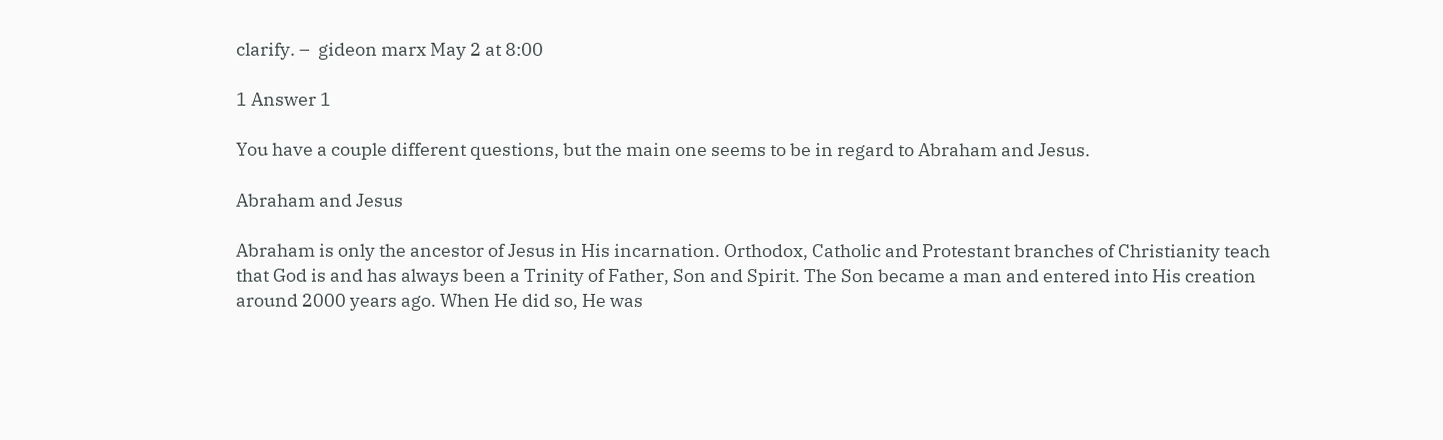clarify. –  gideon marx May 2 at 8:00

1 Answer 1

You have a couple different questions, but the main one seems to be in regard to Abraham and Jesus.

Abraham and Jesus

Abraham is only the ancestor of Jesus in His incarnation. Orthodox, Catholic and Protestant branches of Christianity teach that God is and has always been a Trinity of Father, Son and Spirit. The Son became a man and entered into His creation around 2000 years ago. When He did so, He was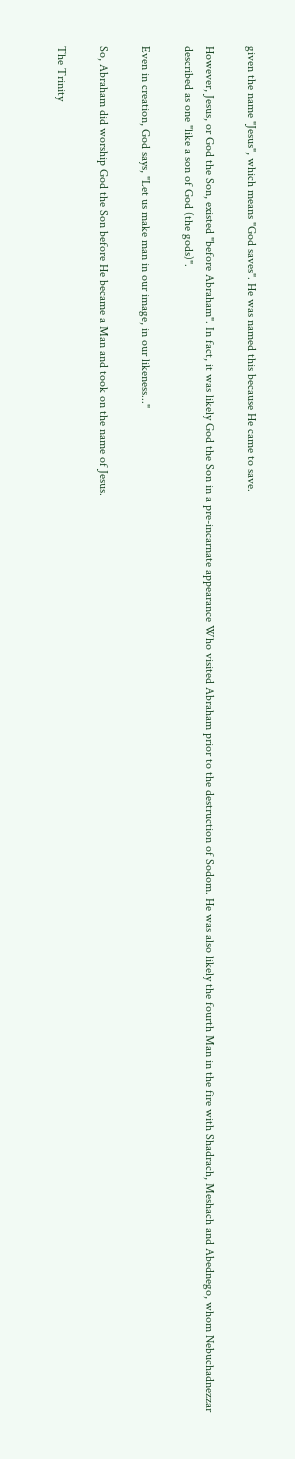given the name "Jesus", which means "God saves". He was named this because He came to save.

However, Jesus, or God the Son, existed "before Abraham". In fact, it was likely God the Son in a pre-incarnate appearance Who visited Abraham prior to the destruction of Sodom. He was also likely the fourth Man in the fire with Shadrach, Meshach and Abednego, whom Nebuchadnezzar described as one "like a son of God (the gods)".

Even in creation, God says, "Let us make man in our image, in our likeness..."

So, Abraham did worship God the Son before He became a Man and took on the name of Jesus.

The Trinity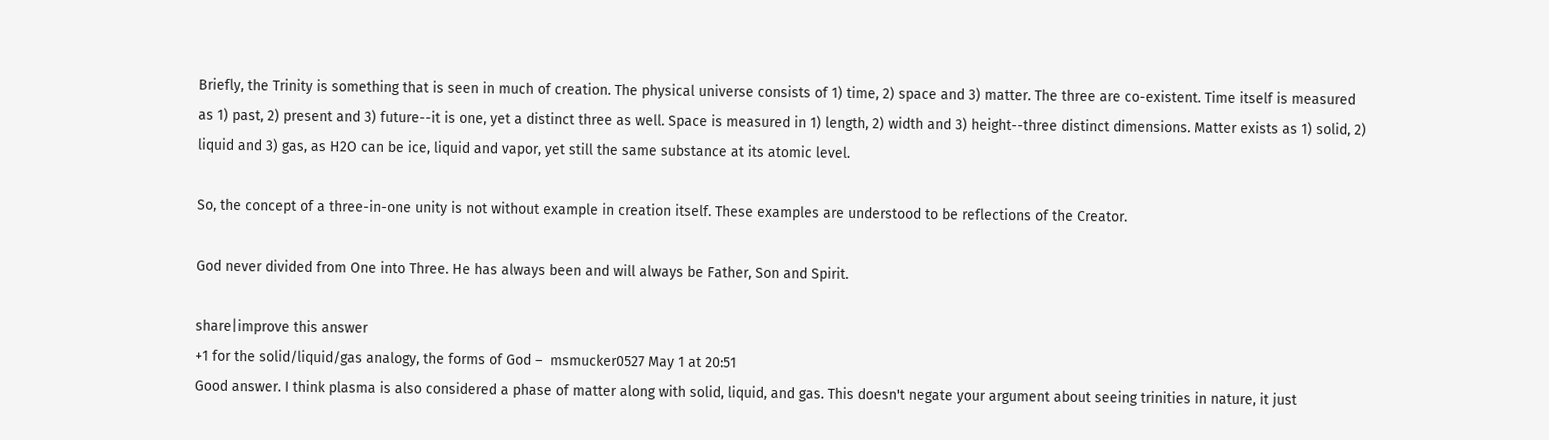Briefly, the Trinity is something that is seen in much of creation. The physical universe consists of 1) time, 2) space and 3) matter. The three are co-existent. Time itself is measured as 1) past, 2) present and 3) future--it is one, yet a distinct three as well. Space is measured in 1) length, 2) width and 3) height--three distinct dimensions. Matter exists as 1) solid, 2) liquid and 3) gas, as H2O can be ice, liquid and vapor, yet still the same substance at its atomic level.

So, the concept of a three-in-one unity is not without example in creation itself. These examples are understood to be reflections of the Creator.

God never divided from One into Three. He has always been and will always be Father, Son and Spirit.

share|improve this answer
+1 for the solid/liquid/gas analogy, the forms of God –  msmucker0527 May 1 at 20:51
Good answer. I think plasma is also considered a phase of matter along with solid, liquid, and gas. This doesn't negate your argument about seeing trinities in nature, it just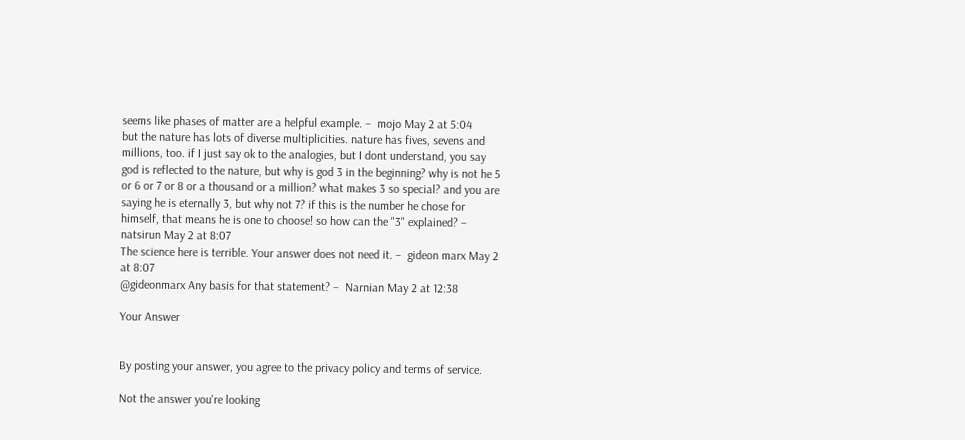seems like phases of matter are a helpful example. –  mojo May 2 at 5:04
but the nature has lots of diverse multiplicities. nature has fives, sevens and millions, too. if I just say ok to the analogies, but I dont understand, you say god is reflected to the nature, but why is god 3 in the beginning? why is not he 5 or 6 or 7 or 8 or a thousand or a million? what makes 3 so special? and you are saying he is eternally 3, but why not 7? if this is the number he chose for himself, that means he is one to choose! so how can the "3" explained? –  natsirun May 2 at 8:07
The science here is terrible. Your answer does not need it. –  gideon marx May 2 at 8:07
@gideonmarx Any basis for that statement? –  Narnian May 2 at 12:38

Your Answer


By posting your answer, you agree to the privacy policy and terms of service.

Not the answer you're looking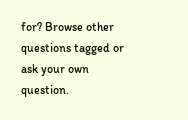for? Browse other questions tagged or ask your own question.